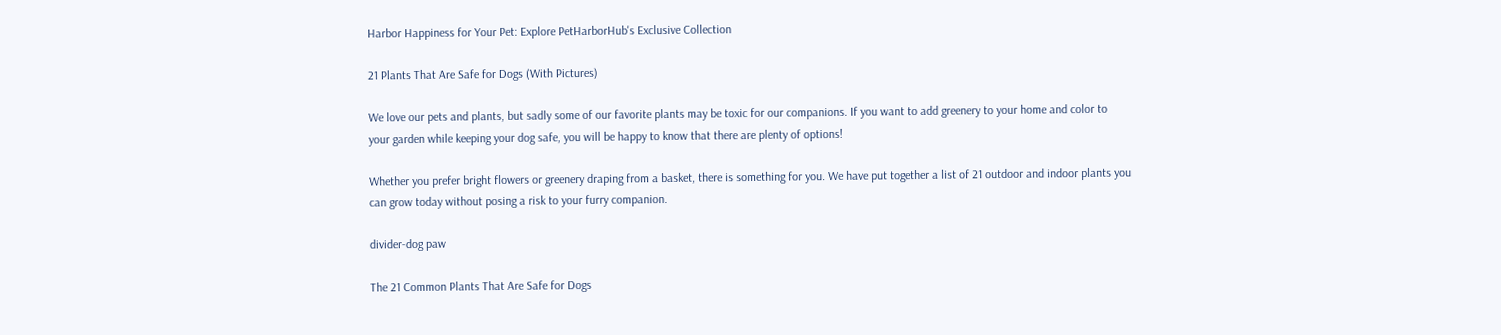Harbor Happiness for Your Pet: Explore PetHarborHub's Exclusive Collection

21 Plants That Are Safe for Dogs (With Pictures)

We love our pets and plants, but sadly some of our favorite plants may be toxic for our companions. If you want to add greenery to your home and color to your garden while keeping your dog safe, you will be happy to know that there are plenty of options!

Whether you prefer bright flowers or greenery draping from a basket, there is something for you. We have put together a list of 21 outdoor and indoor plants you can grow today without posing a risk to your furry companion.

divider-dog paw

The 21 Common Plants That Are Safe for Dogs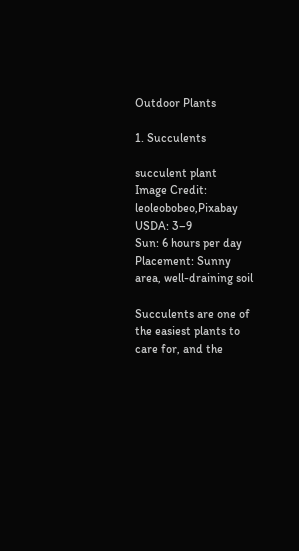Outdoor Plants

1. Succulents

succulent plant
Image Credit: leoleobobeo,Pixabay
USDA: 3–9
Sun: 6 hours per day
Placement: Sunny area, well-draining soil

Succulents are one of the easiest plants to care for, and the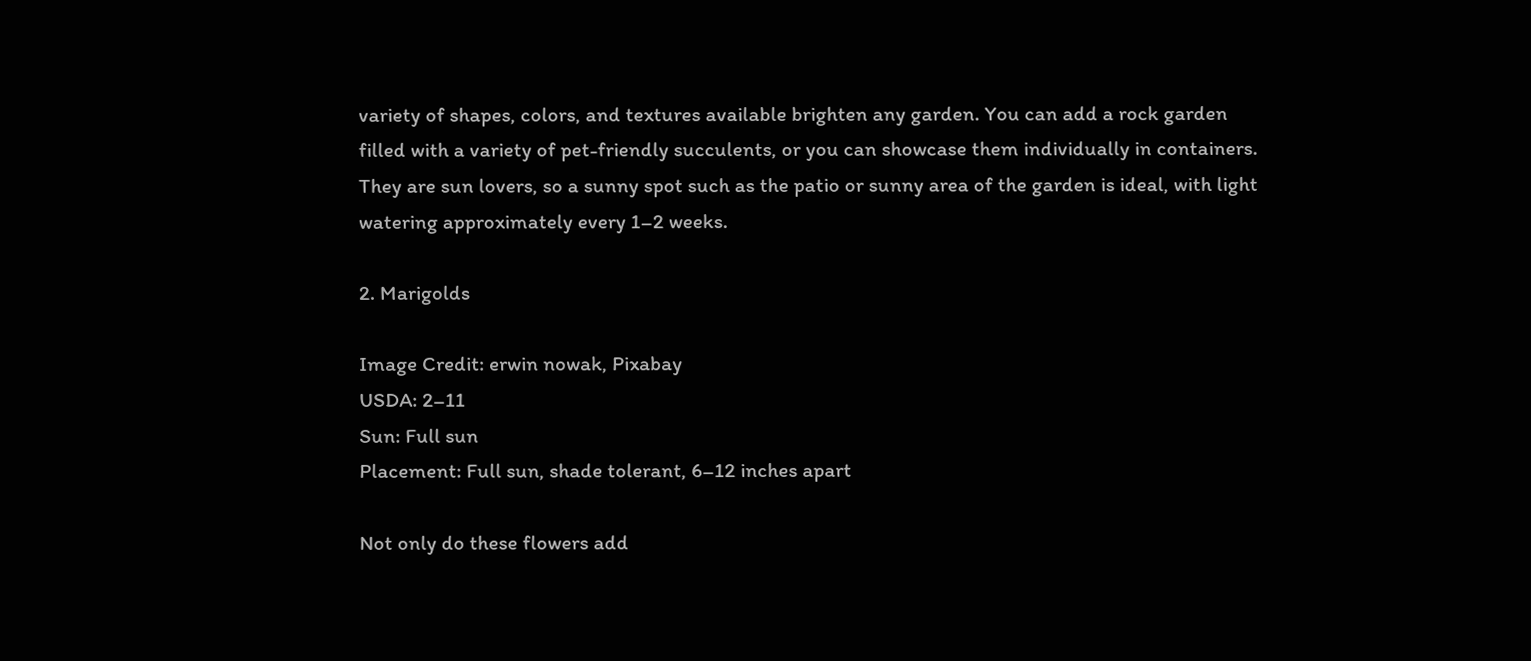variety of shapes, colors, and textures available brighten any garden. You can add a rock garden filled with a variety of pet-friendly succulents, or you can showcase them individually in containers. They are sun lovers, so a sunny spot such as the patio or sunny area of the garden is ideal, with light watering approximately every 1–2 weeks.

2. Marigolds

Image Credit: erwin nowak, Pixabay
USDA: 2–11
Sun: Full sun
Placement: Full sun, shade tolerant, 6–12 inches apart

Not only do these flowers add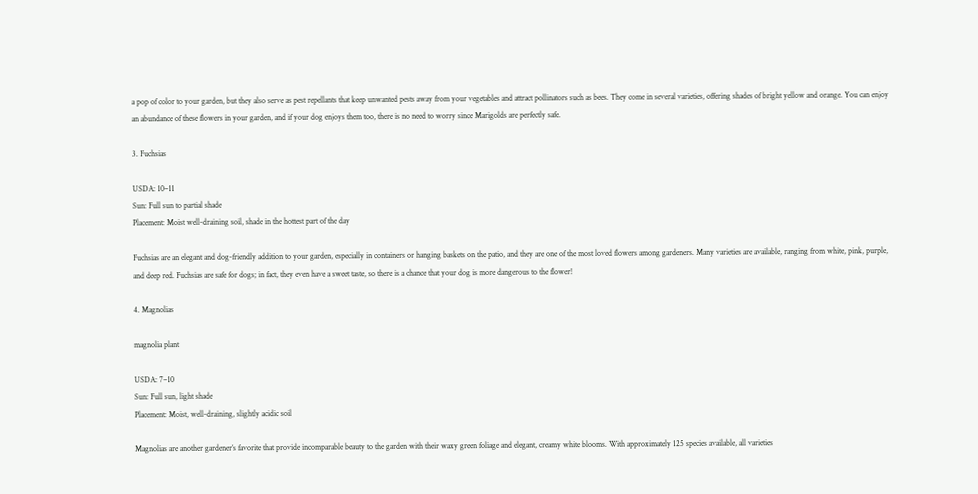a pop of color to your garden, but they also serve as pest repellants that keep unwanted pests away from your vegetables and attract pollinators such as bees. They come in several varieties, offering shades of bright yellow and orange. You can enjoy an abundance of these flowers in your garden, and if your dog enjoys them too, there is no need to worry since Marigolds are perfectly safe.

3. Fuchsias

USDA: 10–11
Sun: Full sun to partial shade
Placement: Moist well-draining soil, shade in the hottest part of the day

Fuchsias are an elegant and dog-friendly addition to your garden, especially in containers or hanging baskets on the patio, and they are one of the most loved flowers among gardeners. Many varieties are available, ranging from white, pink, purple, and deep red. Fuchsias are safe for dogs; in fact, they even have a sweet taste, so there is a chance that your dog is more dangerous to the flower!

4. Magnolias

magnolia plant

USDA: 7–10
Sun: Full sun, light shade
Placement: Moist, well-draining, slightly acidic soil

Magnolias are another gardener’s favorite that provide incomparable beauty to the garden with their waxy green foliage and elegant, creamy white blooms. With approximately 125 species available, all varieties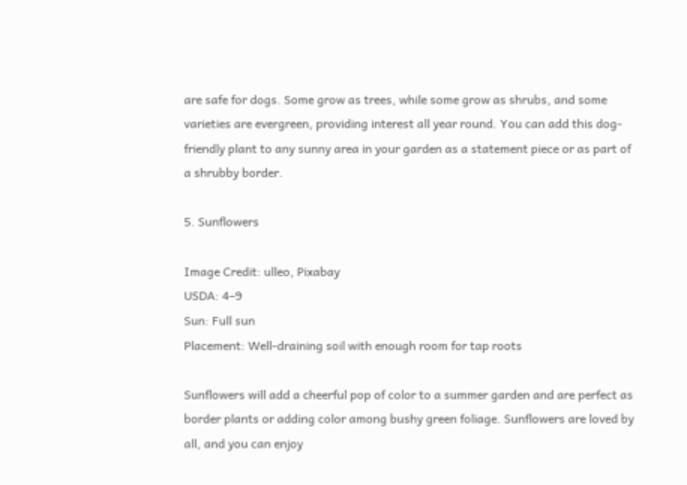are safe for dogs. Some grow as trees, while some grow as shrubs, and some varieties are evergreen, providing interest all year round. You can add this dog-friendly plant to any sunny area in your garden as a statement piece or as part of a shrubby border.

5. Sunflowers

Image Credit: ulleo, Pixabay
USDA: 4–9
Sun: Full sun
Placement: Well-draining soil with enough room for tap roots

Sunflowers will add a cheerful pop of color to a summer garden and are perfect as border plants or adding color among bushy green foliage. Sunflowers are loved by all, and you can enjoy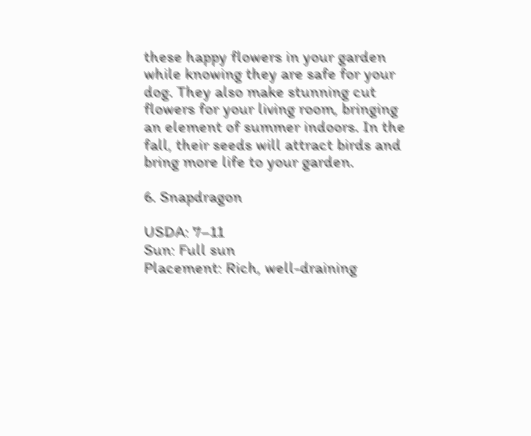these happy flowers in your garden while knowing they are safe for your dog. They also make stunning cut flowers for your living room, bringing an element of summer indoors. In the fall, their seeds will attract birds and bring more life to your garden.

6. Snapdragon

USDA: 7–11
Sun: Full sun
Placement: Rich, well-draining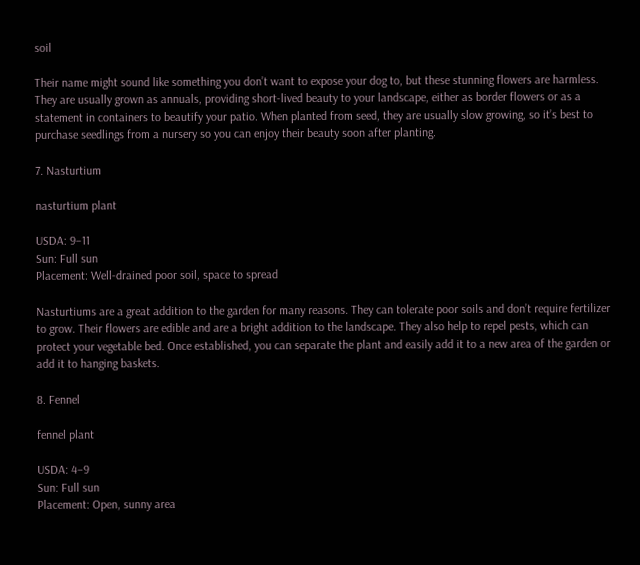soil

Their name might sound like something you don’t want to expose your dog to, but these stunning flowers are harmless. They are usually grown as annuals, providing short-lived beauty to your landscape, either as border flowers or as a statement in containers to beautify your patio. When planted from seed, they are usually slow growing, so it’s best to purchase seedlings from a nursery so you can enjoy their beauty soon after planting.

7. Nasturtium

nasturtium plant

USDA: 9–11
Sun: Full sun
Placement: Well-drained poor soil, space to spread

Nasturtiums are a great addition to the garden for many reasons. They can tolerate poor soils and don’t require fertilizer to grow. Their flowers are edible and are a bright addition to the landscape. They also help to repel pests, which can protect your vegetable bed. Once established, you can separate the plant and easily add it to a new area of the garden or add it to hanging baskets.

8. Fennel

fennel plant

USDA: 4–9
Sun: Full sun
Placement: Open, sunny area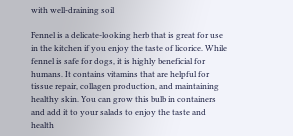with well-draining soil

Fennel is a delicate-looking herb that is great for use in the kitchen if you enjoy the taste of licorice. While fennel is safe for dogs, it is highly beneficial for humans. It contains vitamins that are helpful for tissue repair, collagen production, and maintaining healthy skin. You can grow this bulb in containers and add it to your salads to enjoy the taste and health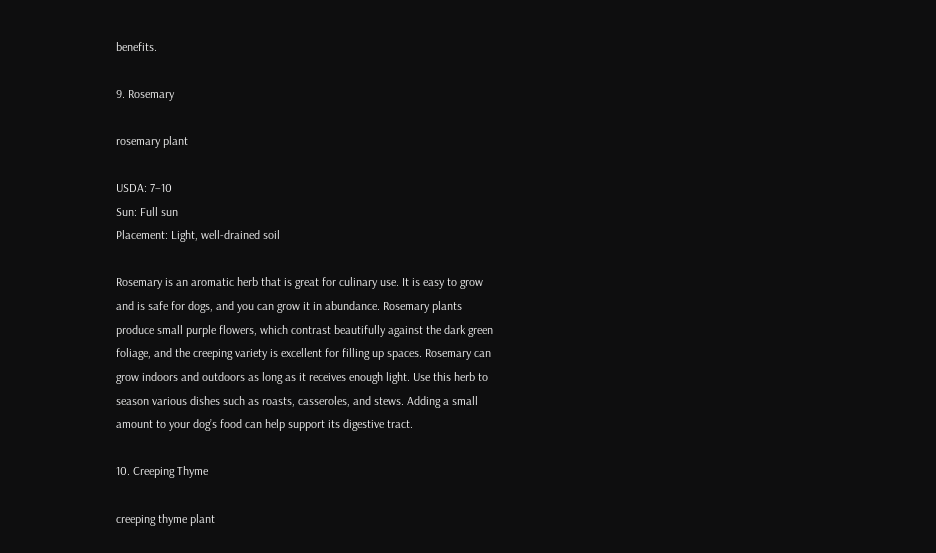benefits.

9. Rosemary

rosemary plant

USDA: 7–10
Sun: Full sun
Placement: Light, well-drained soil

Rosemary is an aromatic herb that is great for culinary use. It is easy to grow and is safe for dogs, and you can grow it in abundance. Rosemary plants produce small purple flowers, which contrast beautifully against the dark green foliage, and the creeping variety is excellent for filling up spaces. Rosemary can grow indoors and outdoors as long as it receives enough light. Use this herb to season various dishes such as roasts, casseroles, and stews. Adding a small amount to your dog’s food can help support its digestive tract.

10. Creeping Thyme

creeping thyme plant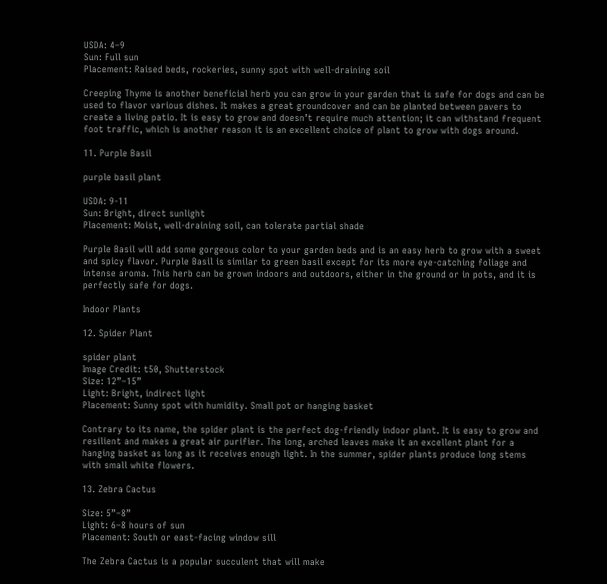USDA: 4–9
Sun: Full sun
Placement: Raised beds, rockeries, sunny spot with well-draining soil

Creeping Thyme is another beneficial herb you can grow in your garden that is safe for dogs and can be used to flavor various dishes. It makes a great groundcover and can be planted between pavers to create a living patio. It is easy to grow and doesn’t require much attention; it can withstand frequent foot traffic, which is another reason it is an excellent choice of plant to grow with dogs around.

11. Purple Basil

purple basil plant

USDA: 9-11
Sun: Bright, direct sunlight
Placement: Moist, well-draining soil, can tolerate partial shade

Purple Basil will add some gorgeous color to your garden beds and is an easy herb to grow with a sweet and spicy flavor. Purple Basil is similar to green basil except for its more eye-catching foliage and intense aroma. This herb can be grown indoors and outdoors, either in the ground or in pots, and it is perfectly safe for dogs.

Indoor Plants

12. Spider Plant

spider plant
Image Credit: t50, Shutterstock
Size: 12”–15”
Light: Bright, indirect light
Placement: Sunny spot with humidity. Small pot or hanging basket

Contrary to its name, the spider plant is the perfect dog-friendly indoor plant. It is easy to grow and resilient and makes a great air purifier. The long, arched leaves make it an excellent plant for a hanging basket as long as it receives enough light. In the summer, spider plants produce long stems with small white flowers.

13. Zebra Cactus

Size: 5”–8”
Light: 6–8 hours of sun
Placement: South or east-facing window sill

The Zebra Cactus is a popular succulent that will make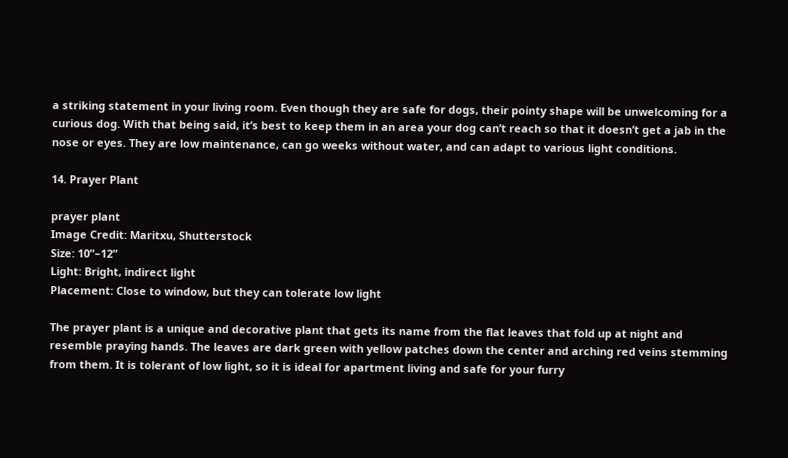a striking statement in your living room. Even though they are safe for dogs, their pointy shape will be unwelcoming for a curious dog. With that being said, it’s best to keep them in an area your dog can’t reach so that it doesn’t get a jab in the nose or eyes. They are low maintenance, can go weeks without water, and can adapt to various light conditions.

14. Prayer Plant

prayer plant
Image Credit: Maritxu, Shutterstock
Size: 10”–12”
Light: Bright, indirect light
Placement: Close to window, but they can tolerate low light

The prayer plant is a unique and decorative plant that gets its name from the flat leaves that fold up at night and resemble praying hands. The leaves are dark green with yellow patches down the center and arching red veins stemming from them. It is tolerant of low light, so it is ideal for apartment living and safe for your furry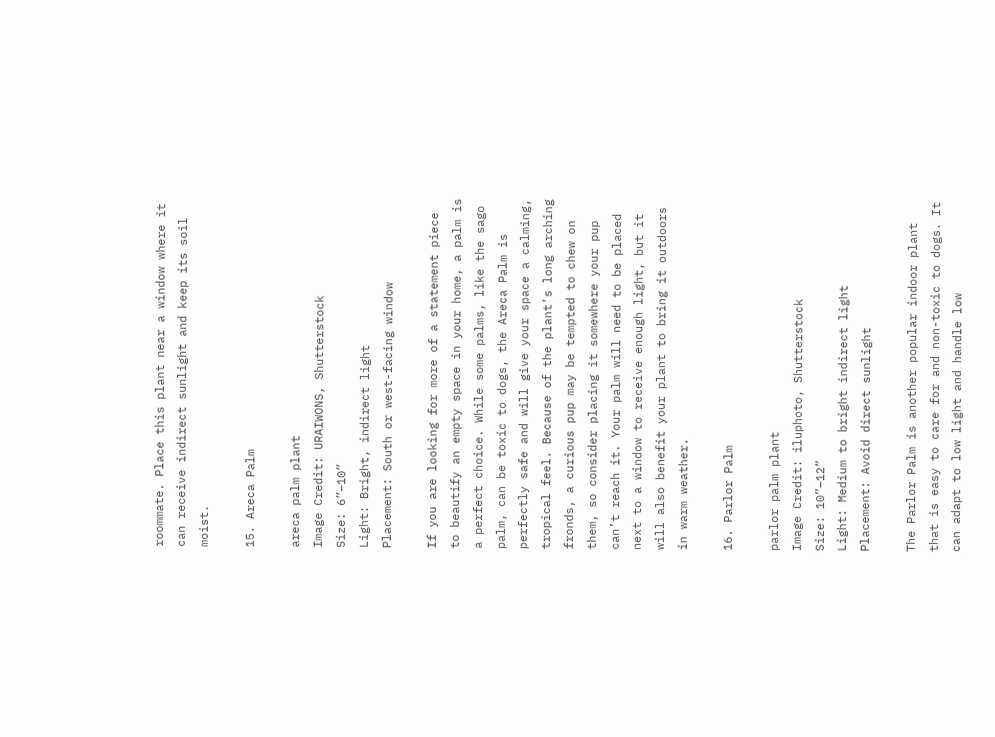roommate. Place this plant near a window where it can receive indirect sunlight and keep its soil moist.

15. Areca Palm

areca palm plant
Image Credit: URAIWONS, Shutterstock
Size: 6”–10”
Light: Bright, indirect light
Placement: South or west-facing window

If you are looking for more of a statement piece to beautify an empty space in your home, a palm is a perfect choice. While some palms, like the sago palm, can be toxic to dogs, the Areca Palm is perfectly safe and will give your space a calming, tropical feel. Because of the plant’s long arching fronds, a curious pup may be tempted to chew on them, so consider placing it somewhere your pup can’t reach it. Your palm will need to be placed next to a window to receive enough light, but it will also benefit your plant to bring it outdoors in warm weather.

16. Parlor Palm

parlor palm plant
Image Credit: iluphoto, Shutterstock
Size: 10”–12”
Light: Medium to bright indirect light
Placement: Avoid direct sunlight

The Parlor Palm is another popular indoor plant that is easy to care for and non-toxic to dogs. It can adapt to low light and handle low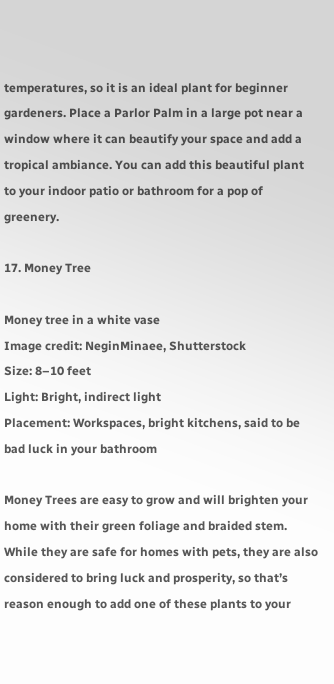temperatures, so it is an ideal plant for beginner gardeners. Place a Parlor Palm in a large pot near a window where it can beautify your space and add a tropical ambiance. You can add this beautiful plant to your indoor patio or bathroom for a pop of greenery.

17. Money Tree

Money tree in a white vase
Image credit: NeginMinaee, Shutterstock
Size: 8–10 feet
Light: Bright, indirect light
Placement: Workspaces, bright kitchens, said to be bad luck in your bathroom

Money Trees are easy to grow and will brighten your home with their green foliage and braided stem. While they are safe for homes with pets, they are also considered to bring luck and prosperity, so that’s reason enough to add one of these plants to your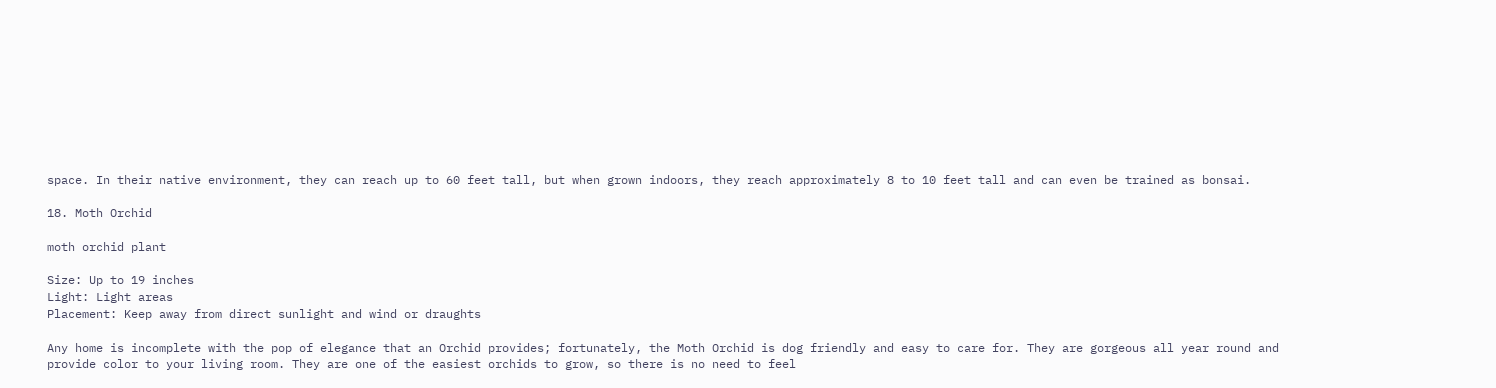space. In their native environment, they can reach up to 60 feet tall, but when grown indoors, they reach approximately 8 to 10 feet tall and can even be trained as bonsai.

18. Moth Orchid

moth orchid plant

Size: Up to 19 inches
Light: Light areas
Placement: Keep away from direct sunlight and wind or draughts

Any home is incomplete with the pop of elegance that an Orchid provides; fortunately, the Moth Orchid is dog friendly and easy to care for. They are gorgeous all year round and provide color to your living room. They are one of the easiest orchids to grow, so there is no need to feel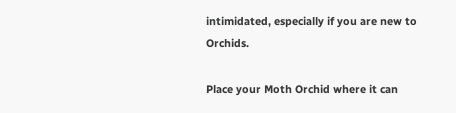intimidated, especially if you are new to Orchids.

Place your Moth Orchid where it can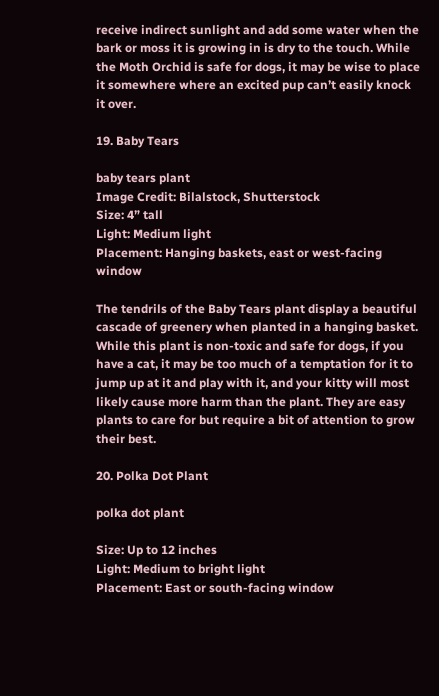receive indirect sunlight and add some water when the bark or moss it is growing in is dry to the touch. While the Moth Orchid is safe for dogs, it may be wise to place it somewhere where an excited pup can’t easily knock it over.

19. Baby Tears

baby tears plant
Image Credit: Bilalstock, Shutterstock
Size: 4” tall
Light: Medium light
Placement: Hanging baskets, east or west-facing window

The tendrils of the Baby Tears plant display a beautiful cascade of greenery when planted in a hanging basket. While this plant is non-toxic and safe for dogs, if you have a cat, it may be too much of a temptation for it to jump up at it and play with it, and your kitty will most likely cause more harm than the plant. They are easy plants to care for but require a bit of attention to grow their best.

20. Polka Dot Plant

polka dot plant

Size: Up to 12 inches
Light: Medium to bright light
Placement: East or south-facing window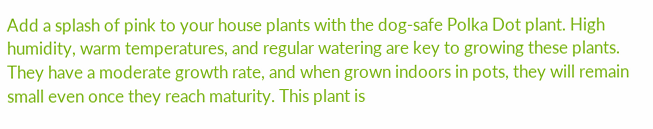Add a splash of pink to your house plants with the dog-safe Polka Dot plant. High humidity, warm temperatures, and regular watering are key to growing these plants. They have a moderate growth rate, and when grown indoors in pots, they will remain small even once they reach maturity. This plant is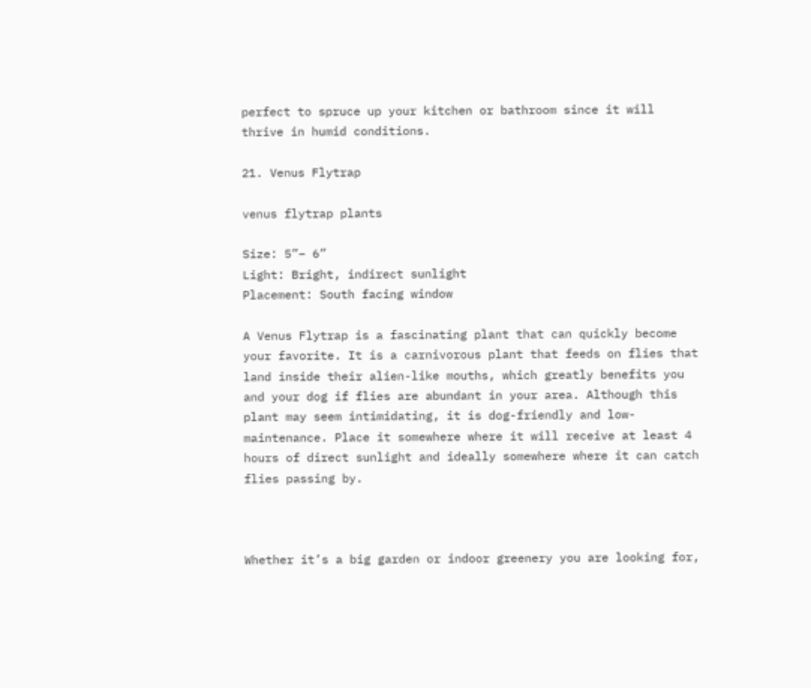perfect to spruce up your kitchen or bathroom since it will thrive in humid conditions.

21. Venus Flytrap

venus flytrap plants

Size: 5”– 6”
Light: Bright, indirect sunlight
Placement: South facing window

A Venus Flytrap is a fascinating plant that can quickly become your favorite. It is a carnivorous plant that feeds on flies that land inside their alien-like mouths, which greatly benefits you and your dog if flies are abundant in your area. Although this plant may seem intimidating, it is dog-friendly and low-maintenance. Place it somewhere where it will receive at least 4 hours of direct sunlight and ideally somewhere where it can catch flies passing by.



Whether it’s a big garden or indoor greenery you are looking for,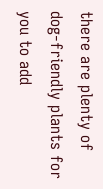there are plenty of dog-friendly plants for you to add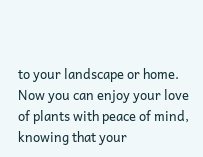to your landscape or home. Now you can enjoy your love of plants with peace of mind, knowing that your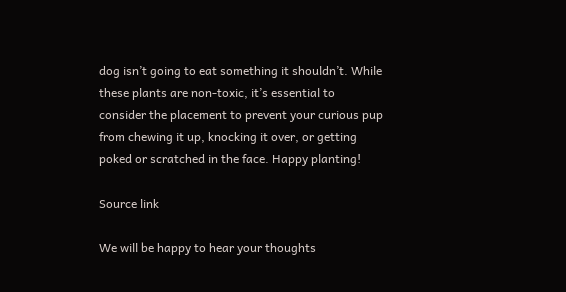dog isn’t going to eat something it shouldn’t. While these plants are non-toxic, it’s essential to consider the placement to prevent your curious pup from chewing it up, knocking it over, or getting poked or scratched in the face. Happy planting!

Source link

We will be happy to hear your thoughts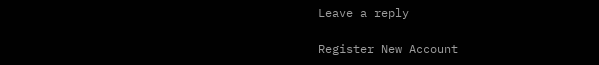Leave a reply

Register New Account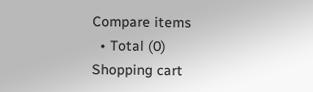Compare items
  • Total (0)
Shopping cart